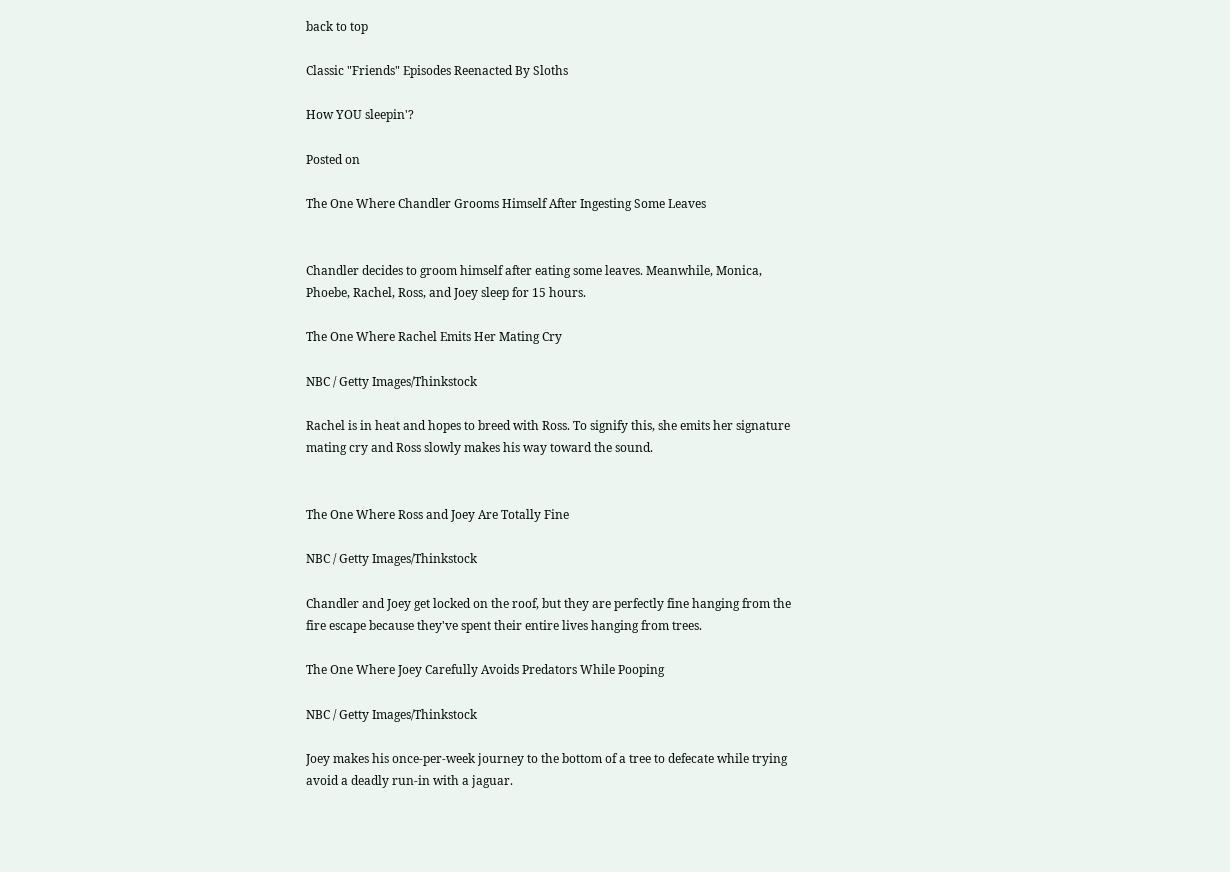back to top

Classic "Friends" Episodes Reenacted By Sloths

How YOU sleepin'?

Posted on

The One Where Chandler Grooms Himself After Ingesting Some Leaves


Chandler decides to groom himself after eating some leaves. Meanwhile, Monica, Phoebe, Rachel, Ross, and Joey sleep for 15 hours.

The One Where Rachel Emits Her Mating Cry

NBC / Getty Images/Thinkstock

Rachel is in heat and hopes to breed with Ross. To signify this, she emits her signature mating cry and Ross slowly makes his way toward the sound.


The One Where Ross and Joey Are Totally Fine

NBC / Getty Images/Thinkstock

Chandler and Joey get locked on the roof, but they are perfectly fine hanging from the fire escape because they've spent their entire lives hanging from trees.

The One Where Joey Carefully Avoids Predators While Pooping

NBC / Getty Images/Thinkstock

Joey makes his once-per-week journey to the bottom of a tree to defecate while trying avoid a deadly run-in with a jaguar.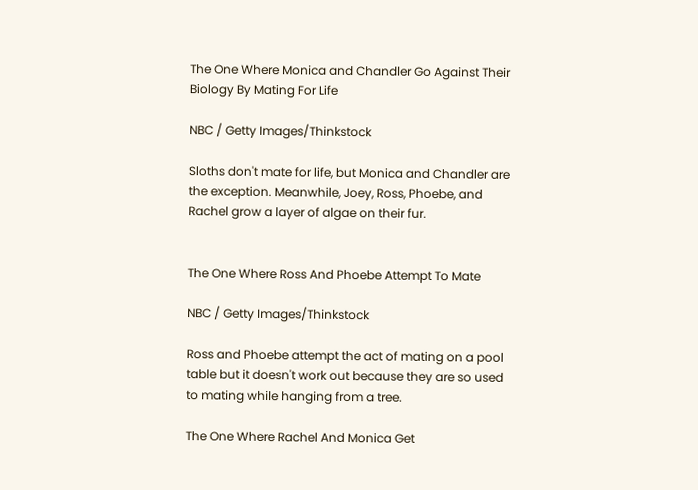The One Where Monica and Chandler Go Against Their Biology By Mating For Life

NBC / Getty Images/Thinkstock

Sloths don't mate for life, but Monica and Chandler are the exception. Meanwhile, Joey, Ross, Phoebe, and Rachel grow a layer of algae on their fur.


The One Where Ross And Phoebe Attempt To Mate

NBC / Getty Images/Thinkstock

Ross and Phoebe attempt the act of mating on a pool table but it doesn't work out because they are so used to mating while hanging from a tree.

The One Where Rachel And Monica Get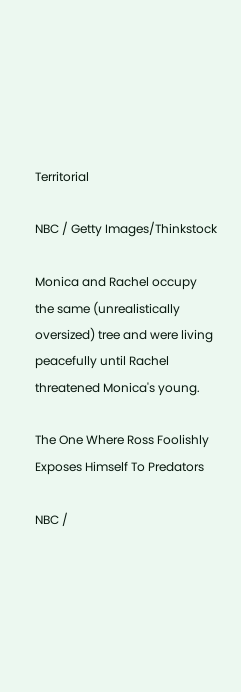Territorial

NBC / Getty Images/Thinkstock

Monica and Rachel occupy the same (unrealistically oversized) tree and were living peacefully until Rachel threatened Monica's young.

The One Where Ross Foolishly Exposes Himself To Predators

NBC /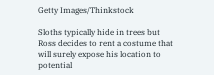Getty Images/Thinkstock

Sloths typically hide in trees but Ross decides to rent a costume that will surely expose his location to potential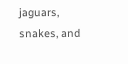jaguars, snakes, and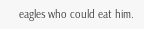eagles who could eat him.